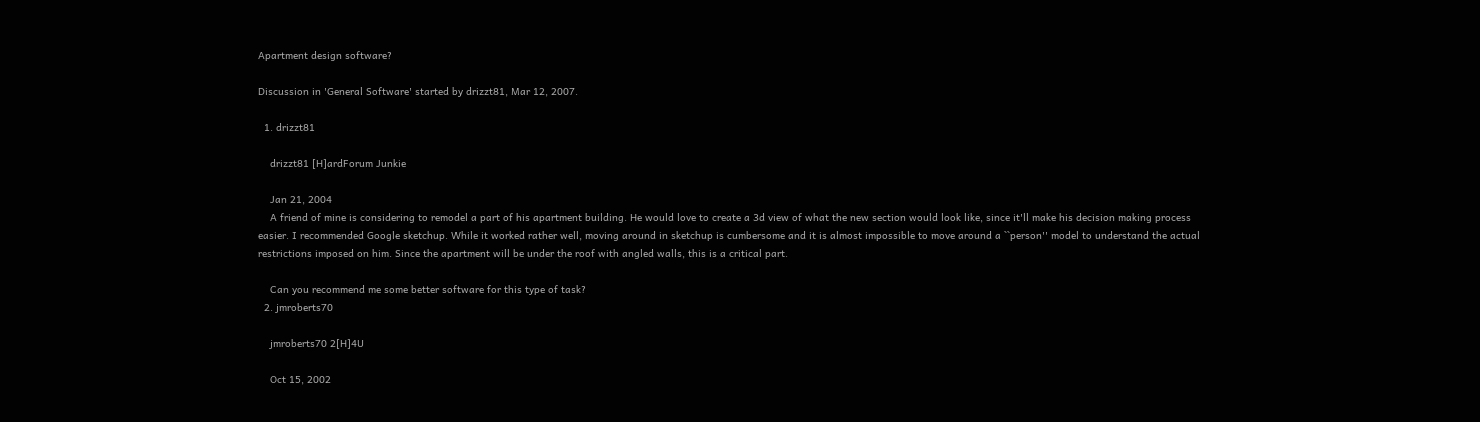Apartment design software?

Discussion in 'General Software' started by drizzt81, Mar 12, 2007.

  1. drizzt81

    drizzt81 [H]ardForum Junkie

    Jan 21, 2004
    A friend of mine is considering to remodel a part of his apartment building. He would love to create a 3d view of what the new section would look like, since it'll make his decision making process easier. I recommended Google sketchup. While it worked rather well, moving around in sketchup is cumbersome and it is almost impossible to move around a ``person'' model to understand the actual restrictions imposed on him. Since the apartment will be under the roof with angled walls, this is a critical part.

    Can you recommend me some better software for this type of task?
  2. jmroberts70

    jmroberts70 2[H]4U

    Oct 15, 2002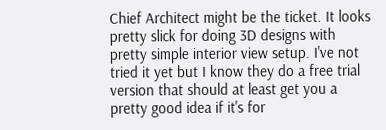Chief Architect might be the ticket. It looks pretty slick for doing 3D designs with pretty simple interior view setup. I've not tried it yet but I know they do a free trial version that should at least get you a pretty good idea if it's for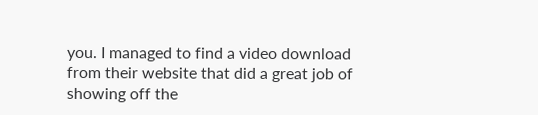you. I managed to find a video download from their website that did a great job of showing off the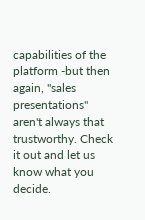capabilities of the platform -but then again, "sales presentations" aren't always that trustworthy. Check it out and let us know what you decide.